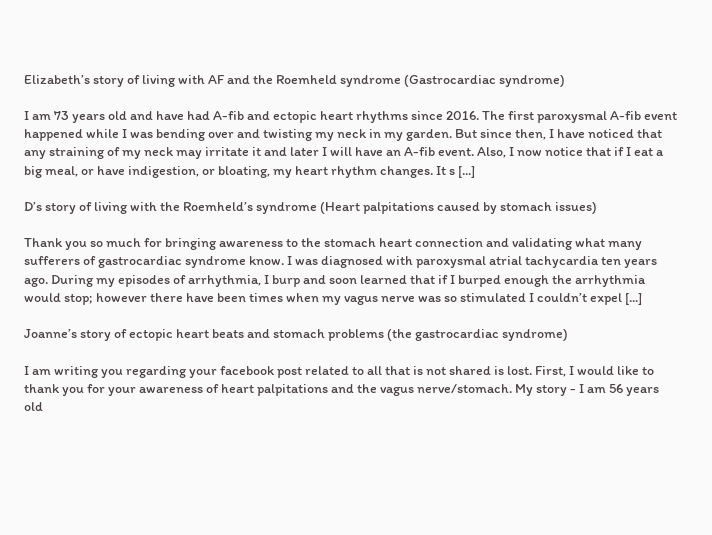Elizabeth’s story of living with AF and the Roemheld syndrome (Gastrocardiac syndrome)

I am 73 years old and have had A-fib and ectopic heart rhythms since 2016. The first paroxysmal A-fib event happened while I was bending over and twisting my neck in my garden. But since then, I have noticed that any straining of my neck may irritate it and later I will have an A-fib event. Also, I now notice that if I eat a big meal, or have indigestion, or bloating, my heart rhythm changes. It s [...]

D’s story of living with the Roemheld’s syndrome (Heart palpitations caused by stomach issues)

Thank you so much for bringing awareness to the stomach heart connection and validating what many sufferers of gastrocardiac syndrome know. I was diagnosed with paroxysmal atrial tachycardia ten years ago. During my episodes of arrhythmia, I burp and soon learned that if I burped enough the arrhythmia would stop; however there have been times when my vagus nerve was so stimulated I couldn’t expel [...]

Joanne’s story of ectopic heart beats and stomach problems (the gastrocardiac syndrome)

I am writing you regarding your facebook post related to all that is not shared is lost. First, I would like to thank you for your awareness of heart palpitations and the vagus nerve/stomach. My story - I am 56 years old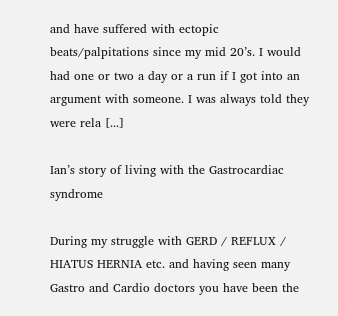and have suffered with ectopic beats/palpitations since my mid 20’s. I would had one or two a day or a run if I got into an argument with someone. I was always told they were rela [...]

Ian’s story of living with the Gastrocardiac syndrome

During my struggle with GERD / REFLUX / HIATUS HERNIA etc. and having seen many Gastro and Cardio doctors you have been the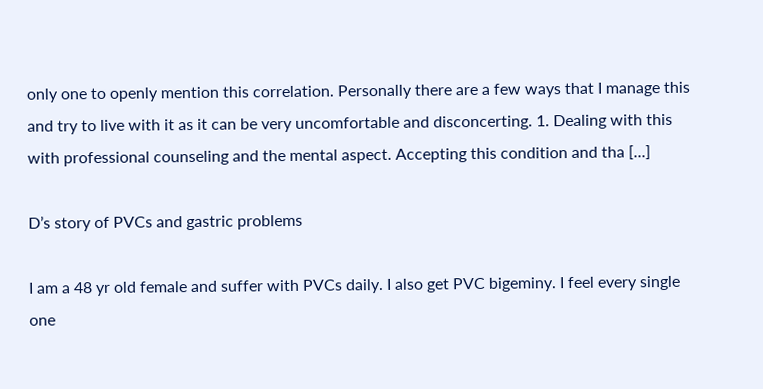only one to openly mention this correlation. Personally there are a few ways that I manage this and try to live with it as it can be very uncomfortable and disconcerting. 1. Dealing with this with professional counseling and the mental aspect. Accepting this condition and tha [...]

D’s story of PVCs and gastric problems

I am a 48 yr old female and suffer with PVCs daily. I also get PVC bigeminy. I feel every single one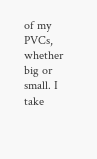of my PVCs, whether big or small. I take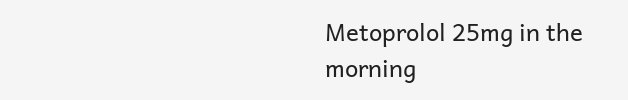Metoprolol 25mg in the morning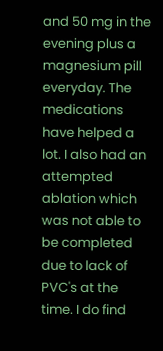and 50 mg in the evening plus a magnesium pill everyday. The medications have helped a lot. I also had an attempted ablation which was not able to be completed due to lack of PVC's at the time. I do find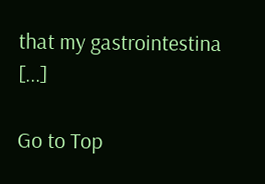that my gastrointestina [...]

Go to Top